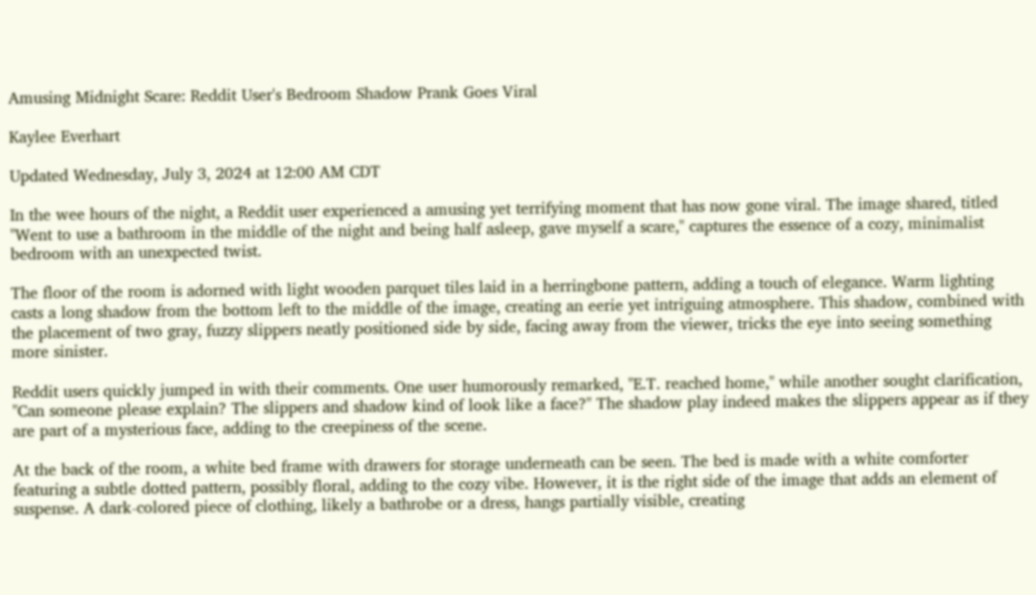Amusing Midnight Scare: Reddit User's Bedroom Shadow Prank Goes Viral

Kaylee Everhart

Updated Wednesday, July 3, 2024 at 12:00 AM CDT

In the wee hours of the night, a Reddit user experienced a amusing yet terrifying moment that has now gone viral. The image shared, titled "Went to use a bathroom in the middle of the night and being half asleep, gave myself a scare," captures the essence of a cozy, minimalist bedroom with an unexpected twist.

The floor of the room is adorned with light wooden parquet tiles laid in a herringbone pattern, adding a touch of elegance. Warm lighting casts a long shadow from the bottom left to the middle of the image, creating an eerie yet intriguing atmosphere. This shadow, combined with the placement of two gray, fuzzy slippers neatly positioned side by side, facing away from the viewer, tricks the eye into seeing something more sinister.

Reddit users quickly jumped in with their comments. One user humorously remarked, "E.T. reached home," while another sought clarification, "Can someone please explain? The slippers and shadow kind of look like a face?" The shadow play indeed makes the slippers appear as if they are part of a mysterious face, adding to the creepiness of the scene.

At the back of the room, a white bed frame with drawers for storage underneath can be seen. The bed is made with a white comforter featuring a subtle dotted pattern, possibly floral, adding to the cozy vibe. However, it is the right side of the image that adds an element of suspense. A dark-colored piece of clothing, likely a bathrobe or a dress, hangs partially visible, creating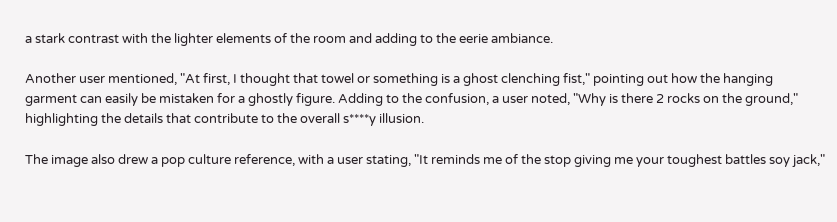a stark contrast with the lighter elements of the room and adding to the eerie ambiance.

Another user mentioned, "At first, I thought that towel or something is a ghost clenching fist," pointing out how the hanging garment can easily be mistaken for a ghostly figure. Adding to the confusion, a user noted, "Why is there 2 rocks on the ground," highlighting the details that contribute to the overall s****y illusion.

The image also drew a pop culture reference, with a user stating, "It reminds me of the stop giving me your toughest battles soy jack,"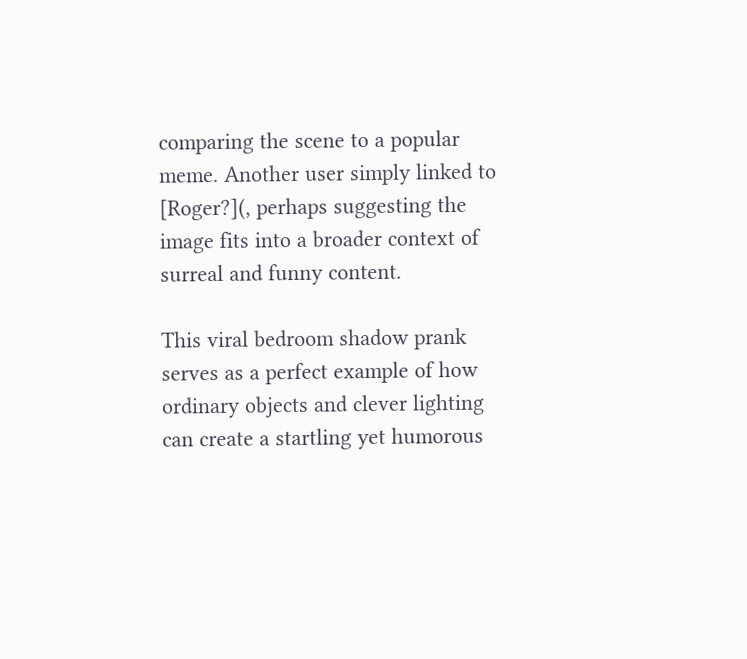comparing the scene to a popular meme. Another user simply linked to [Roger?](, perhaps suggesting the image fits into a broader context of surreal and funny content.

This viral bedroom shadow prank serves as a perfect example of how ordinary objects and clever lighting can create a startling yet humorous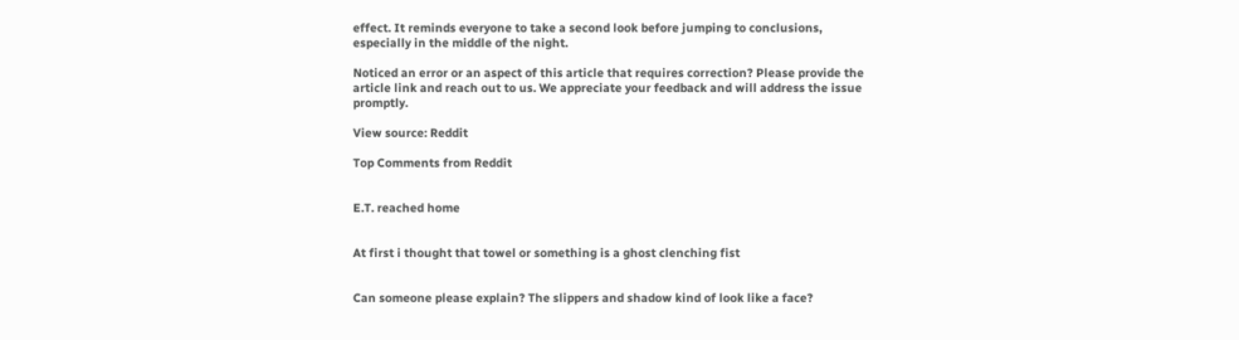effect. It reminds everyone to take a second look before jumping to conclusions, especially in the middle of the night.

Noticed an error or an aspect of this article that requires correction? Please provide the article link and reach out to us. We appreciate your feedback and will address the issue promptly.

View source: Reddit

Top Comments from Reddit


E.T. reached home


At first i thought that towel or something is a ghost clenching fist


Can someone please explain? The slippers and shadow kind of look like a face?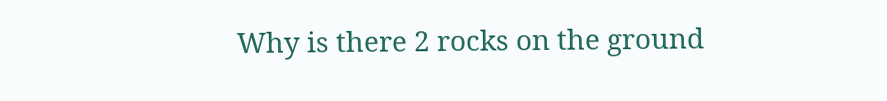Why is there 2 rocks on the ground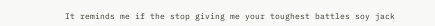It reminds me if the stop giving me your toughest battles soy jack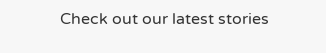Check out our latest stories